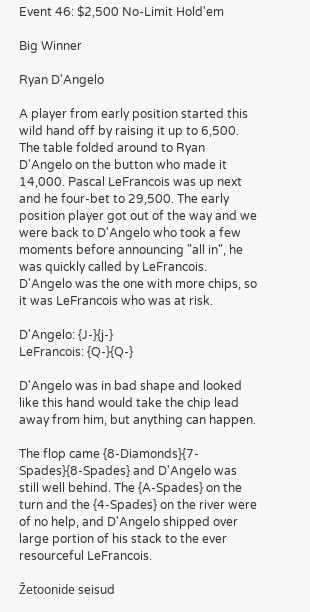Event 46: $2,500 No-Limit Hold'em

Big Winner

Ryan D'Angelo

A player from early position started this wild hand off by raising it up to 6,500. The table folded around to Ryan D'Angelo on the button who made it 14,000. Pascal LeFrancois was up next and he four-bet to 29,500. The early position player got out of the way and we were back to D'Angelo who took a few moments before announcing "all in", he was quickly called by LeFrancois. D'Angelo was the one with more chips, so it was LeFrancois who was at risk.

D'Angelo: {J-}{j-}
LeFrancois: {Q-}{Q-}

D'Angelo was in bad shape and looked like this hand would take the chip lead away from him, but anything can happen.

The flop came {8-Diamonds}{7-Spades}{8-Spades} and D'Angelo was still well behind. The {A-Spades} on the turn and the {4-Spades} on the river were of no help, and D'Angelo shipped over large portion of his stack to the ever resourceful LeFrancois.

Žetoonide seisud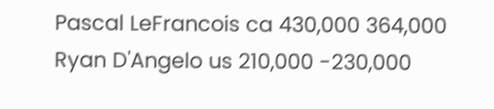Pascal LeFrancois ca 430,000 364,000
Ryan D'Angelo us 210,000 -230,000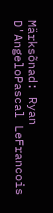Märksõnad: Ryan D'AngeloPascal LeFrancois